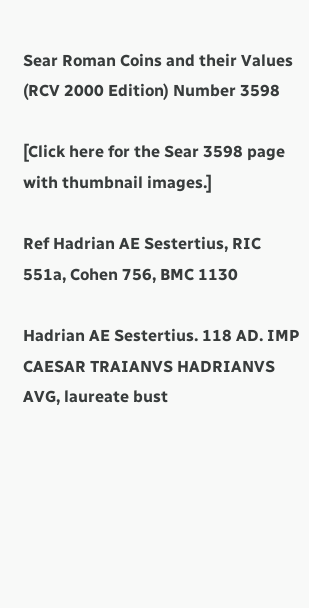Sear Roman Coins and their Values (RCV 2000 Edition) Number 3598

[Click here for the Sear 3598 page with thumbnail images.]

Ref Hadrian AE Sestertius, RIC 551a, Cohen 756, BMC 1130

Hadrian AE Sestertius. 118 AD. IMP CAESAR TRAIANVS HADRIANVS AVG, laureate bust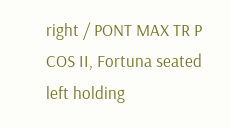right / PONT MAX TR P COS II, Fortuna seated left holding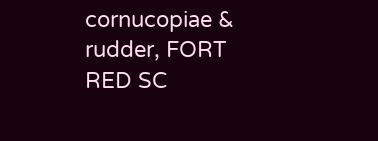cornucopiae & rudder, FORT RED SC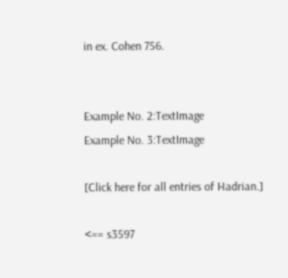in ex. Cohen 756.


Example No. 2:TextImage
Example No. 3:TextImage

[Click here for all entries of Hadrian.]

<== s3597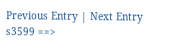Previous Entry | Next Entry s3599 ==>